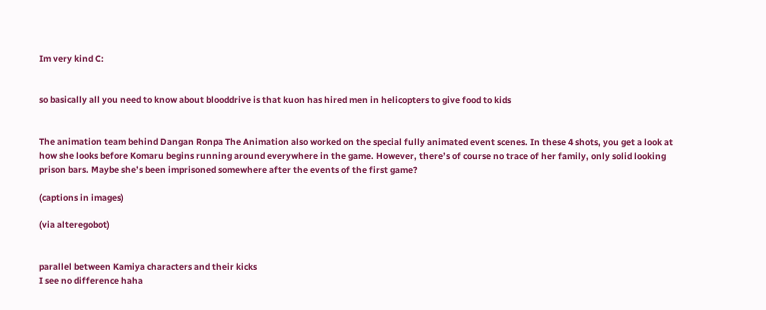Im very kind C:


so basically all you need to know about blooddrive is that kuon has hired men in helicopters to give food to kids


The animation team behind Dangan Ronpa The Animation also worked on the special fully animated event scenes. In these 4 shots, you get a look at how she looks before Komaru begins running around everywhere in the game. However, there’s of course no trace of her family, only solid looking prison bars. Maybe she’s been imprisoned somewhere after the events of the first game?

(captions in images)

(via alteregobot)


parallel between Kamiya characters and their kicks
I see no difference haha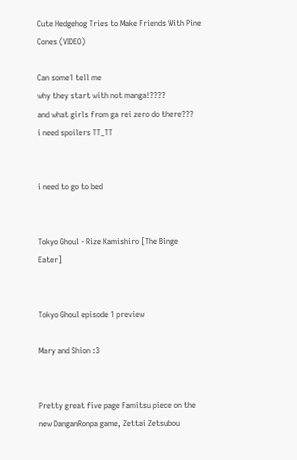Cute Hedgehog Tries to Make Friends With Pine Cones (VIDEO)

Can some1 tell me
why they start with not manga!????
and what girls from ga rei zero do there???
i need spoilers TT_TT


i need to go to bed


Tokyo Ghoul - Rize Kamishiro [The Binge Eater]


Tokyo Ghoul episode 1 preview

Mary and Shion :3


Pretty great five page Famitsu piece on the new DanganRonpa game, Zettai Zetsubou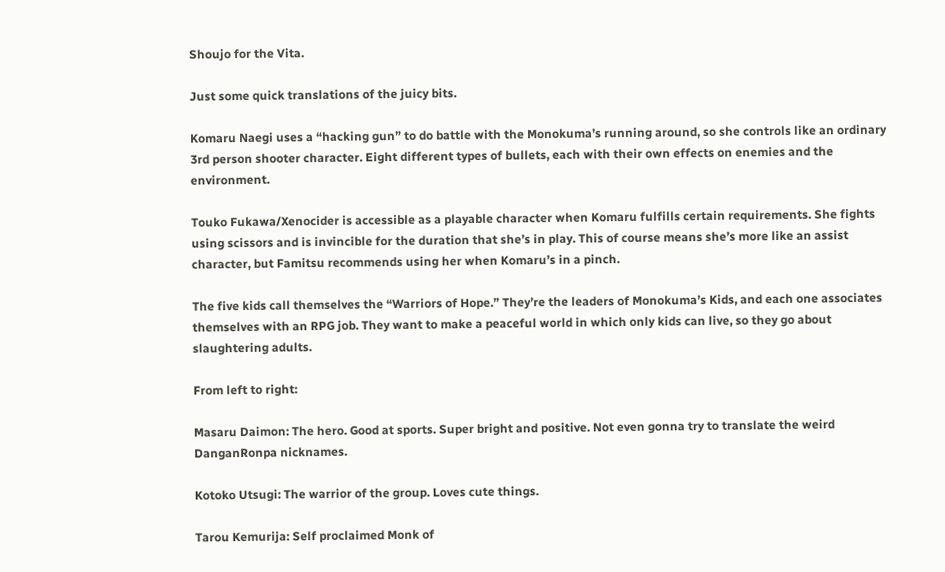Shoujo for the Vita.

Just some quick translations of the juicy bits.

Komaru Naegi uses a “hacking gun” to do battle with the Monokuma’s running around, so she controls like an ordinary 3rd person shooter character. Eight different types of bullets, each with their own effects on enemies and the environment.

Touko Fukawa/Xenocider is accessible as a playable character when Komaru fulfills certain requirements. She fights using scissors and is invincible for the duration that she’s in play. This of course means she’s more like an assist character, but Famitsu recommends using her when Komaru’s in a pinch.

The five kids call themselves the “Warriors of Hope.” They’re the leaders of Monokuma’s Kids, and each one associates themselves with an RPG job. They want to make a peaceful world in which only kids can live, so they go about slaughtering adults.

From left to right:

Masaru Daimon: The hero. Good at sports. Super bright and positive. Not even gonna try to translate the weird DanganRonpa nicknames.

Kotoko Utsugi: The warrior of the group. Loves cute things.

Tarou Kemurija: Self proclaimed Monk of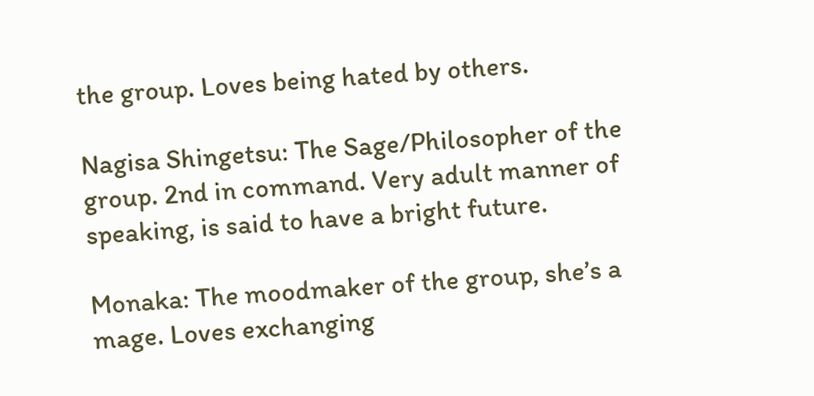the group. Loves being hated by others.

Nagisa Shingetsu: The Sage/Philosopher of the group. 2nd in command. Very adult manner of speaking, is said to have a bright future.

Monaka: The moodmaker of the group, she’s a mage. Loves exchanging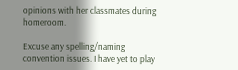opinions with her classmates during homeroom.

Excuse any spelling/naming convention issues. I have yet to play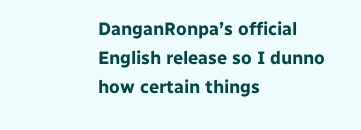DanganRonpa’s official English release so I dunno how certain things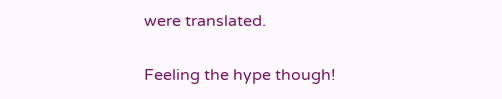were translated.

Feeling the hype though!